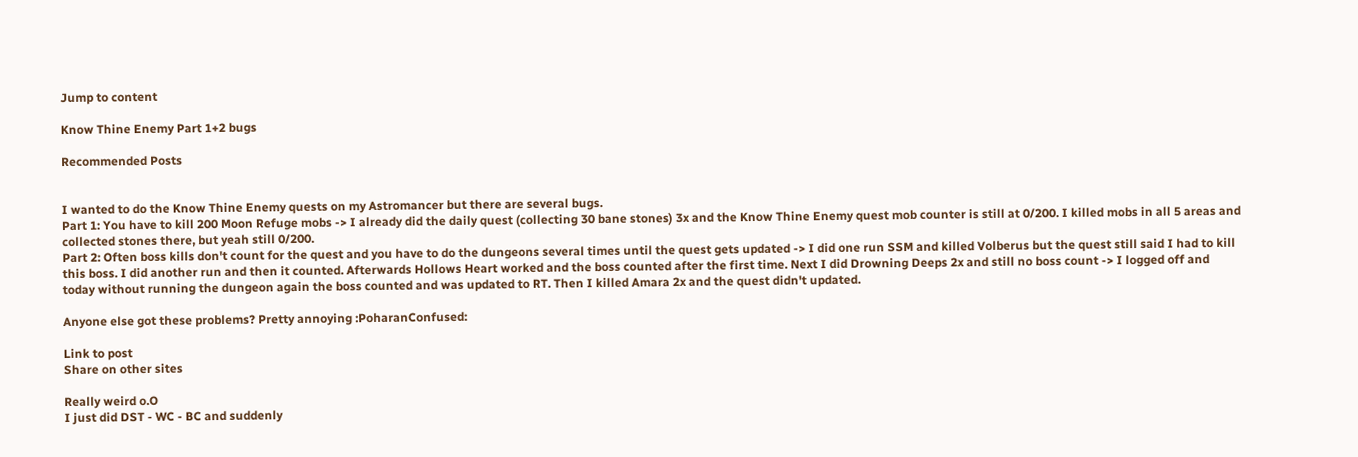Jump to content

Know Thine Enemy Part 1+2 bugs

Recommended Posts


I wanted to do the Know Thine Enemy quests on my Astromancer but there are several bugs.
Part 1: You have to kill 200 Moon Refuge mobs -> I already did the daily quest (collecting 30 bane stones) 3x and the Know Thine Enemy quest mob counter is still at 0/200. I killed mobs in all 5 areas and collected stones there, but yeah still 0/200.
Part 2: Often boss kills don't count for the quest and you have to do the dungeons several times until the quest gets updated -> I did one run SSM and killed Volberus but the quest still said I had to kill this boss. I did another run and then it counted. Afterwards Hollows Heart worked and the boss counted after the first time. Next I did Drowning Deeps 2x and still no boss count -> I logged off and today without running the dungeon again the boss counted and was updated to RT. Then I killed Amara 2x and the quest didn't updated.

Anyone else got these problems? Pretty annoying :PoharanConfused:

Link to post
Share on other sites

Really weird o.O
I just did DST - WC - BC and suddenly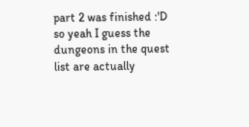part 2 was finished :'D so yeah I guess the dungeons in the quest list are actually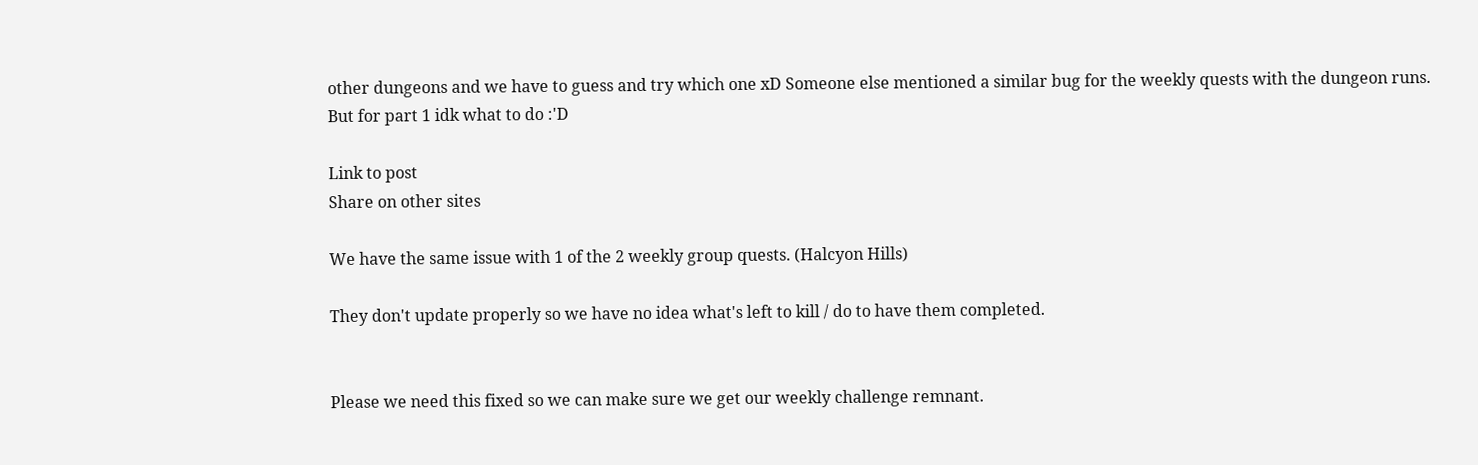other dungeons and we have to guess and try which one xD Someone else mentioned a similar bug for the weekly quests with the dungeon runs.
But for part 1 idk what to do :'D

Link to post
Share on other sites

We have the same issue with 1 of the 2 weekly group quests. (Halcyon Hills)

They don't update properly so we have no idea what's left to kill / do to have them completed.


Please we need this fixed so we can make sure we get our weekly challenge remnant.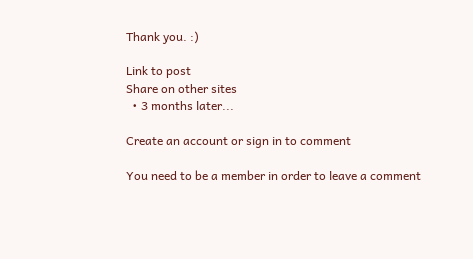Thank you. :)

Link to post
Share on other sites
  • 3 months later...

Create an account or sign in to comment

You need to be a member in order to leave a comment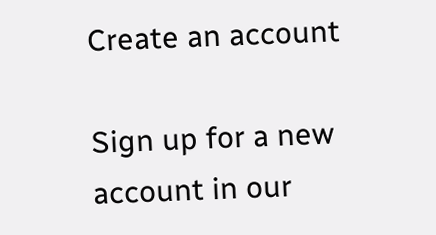Create an account

Sign up for a new account in our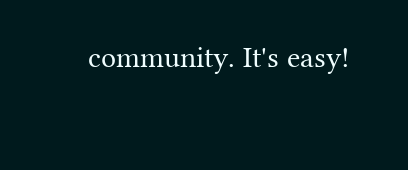community. It's easy!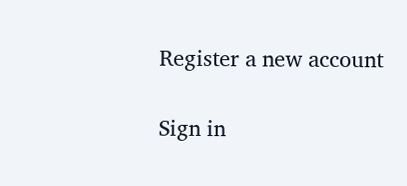Register a new account

Sign in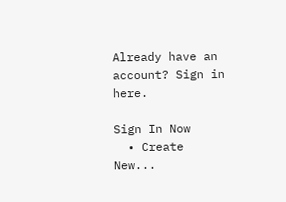Already have an account? Sign in here.

Sign In Now
  • Create New...